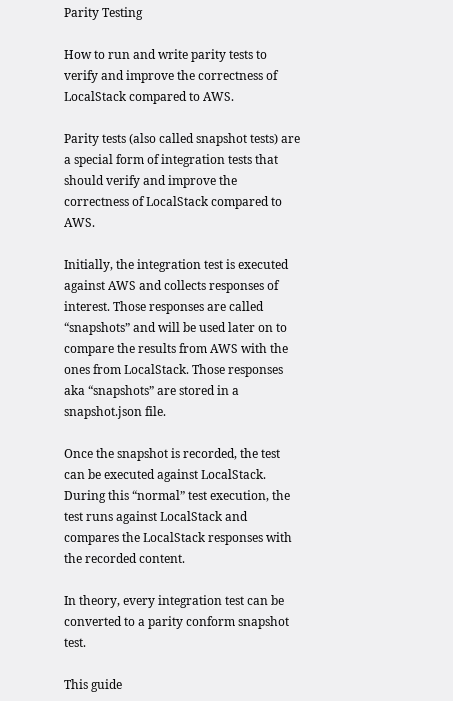Parity Testing

How to run and write parity tests to verify and improve the correctness of LocalStack compared to AWS.

Parity tests (also called snapshot tests) are a special form of integration tests that should verify and improve the correctness of LocalStack compared to AWS.

Initially, the integration test is executed against AWS and collects responses of interest. Those responses are called “snapshots” and will be used later on to compare the results from AWS with the ones from LocalStack. Those responses aka “snapshots” are stored in a snapshot.json file.

Once the snapshot is recorded, the test can be executed against LocalStack. During this “normal” test execution, the test runs against LocalStack and compares the LocalStack responses with the recorded content.

In theory, every integration test can be converted to a parity conform snapshot test.

This guide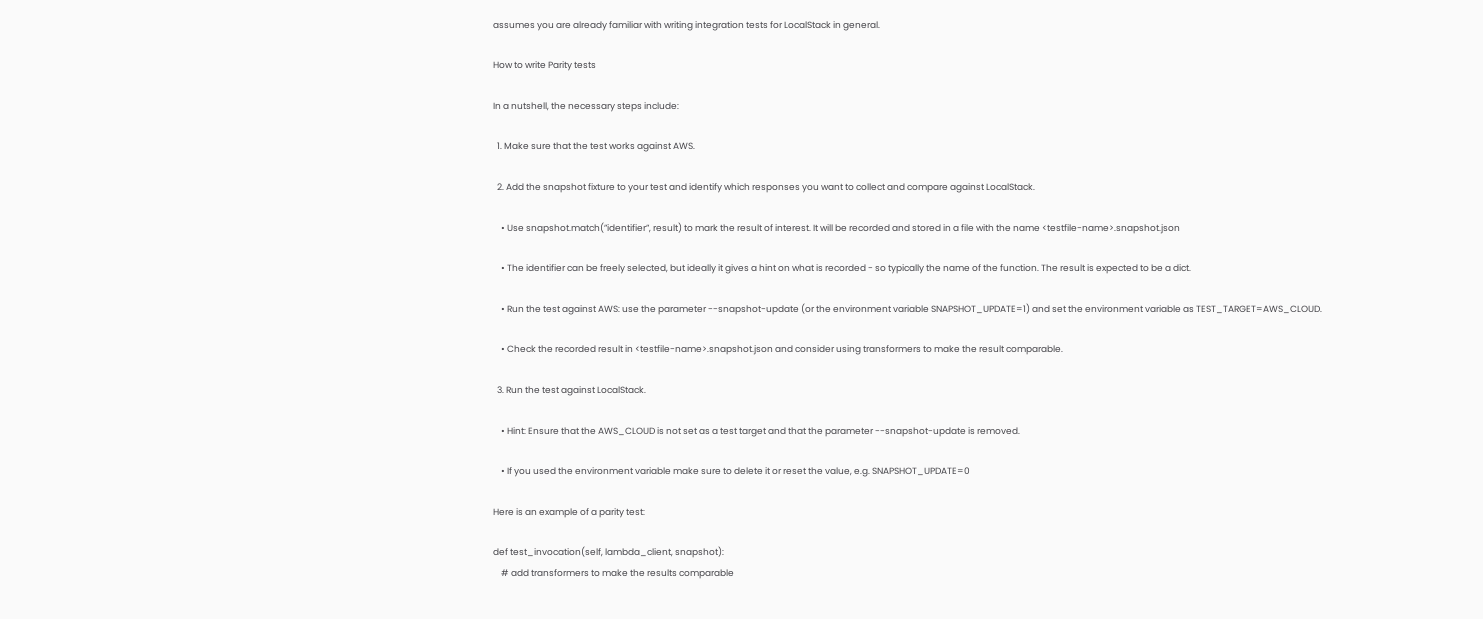assumes you are already familiar with writing integration tests for LocalStack in general.

How to write Parity tests

In a nutshell, the necessary steps include:

  1. Make sure that the test works against AWS.

  2. Add the snapshot fixture to your test and identify which responses you want to collect and compare against LocalStack.

    • Use snapshot.match(”identifier”, result) to mark the result of interest. It will be recorded and stored in a file with the name <testfile-name>.snapshot.json

    • The identifier can be freely selected, but ideally it gives a hint on what is recorded - so typically the name of the function. The result is expected to be a dict.

    • Run the test against AWS: use the parameter --snapshot-update (or the environment variable SNAPSHOT_UPDATE=1) and set the environment variable as TEST_TARGET=AWS_CLOUD.

    • Check the recorded result in <testfile-name>.snapshot.json and consider using transformers to make the result comparable.

  3. Run the test against LocalStack.

    • Hint: Ensure that the AWS_CLOUD is not set as a test target and that the parameter --snapshot-update is removed.

    • If you used the environment variable make sure to delete it or reset the value, e.g. SNAPSHOT_UPDATE=0

Here is an example of a parity test:

def test_invocation(self, lambda_client, snapshot):
    # add transformers to make the results comparable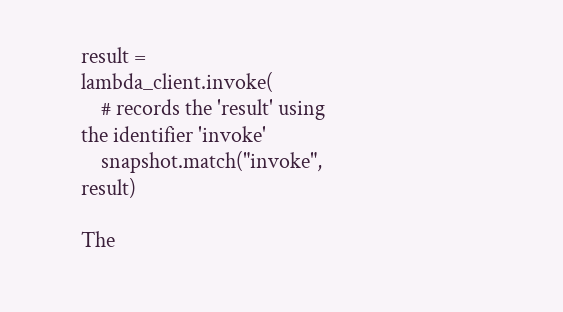result = lambda_client.invoke(
    # records the 'result' using the identifier 'invoke'
    snapshot.match("invoke", result)

The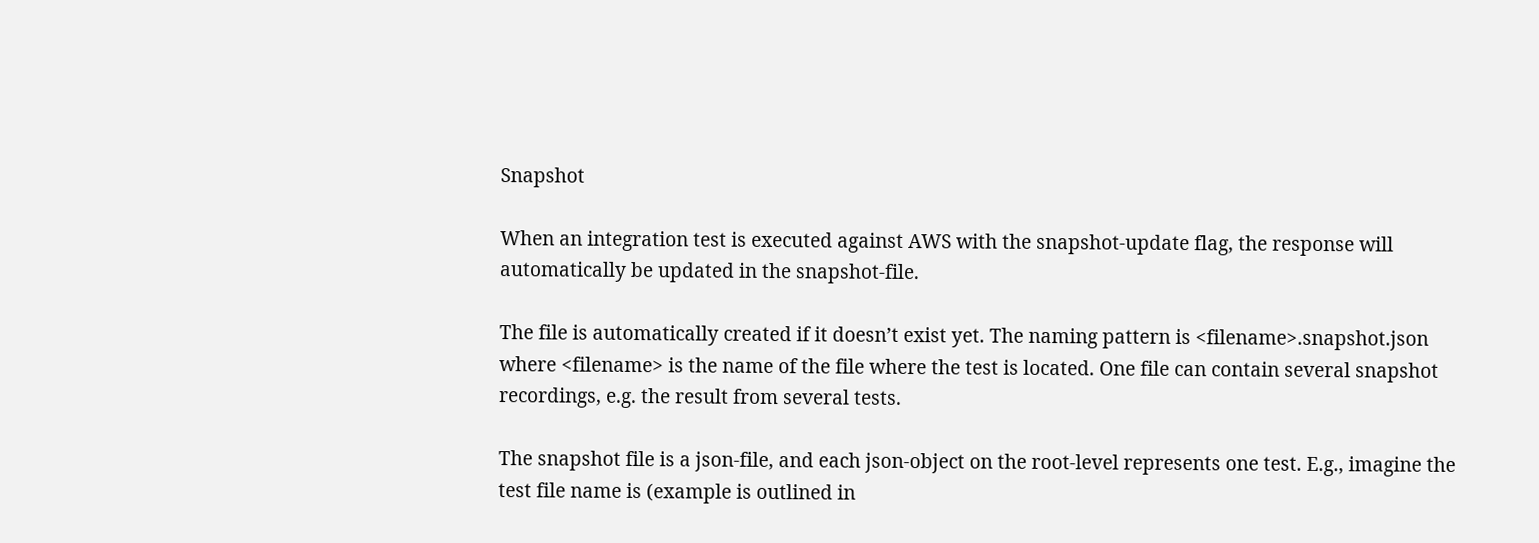Snapshot

When an integration test is executed against AWS with the snapshot-update flag, the response will automatically be updated in the snapshot-file.

The file is automatically created if it doesn’t exist yet. The naming pattern is <filename>.snapshot.json where <filename> is the name of the file where the test is located. One file can contain several snapshot recordings, e.g. the result from several tests.

The snapshot file is a json-file, and each json-object on the root-level represents one test. E.g., imagine the test file name is (example is outlined in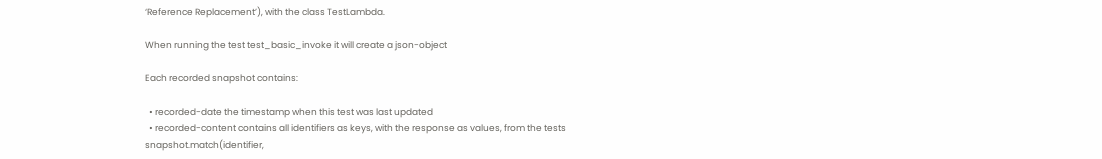‘Reference Replacement’), with the class TestLambda.

When running the test test_basic_invoke it will create a json-object

Each recorded snapshot contains:

  • recorded-date the timestamp when this test was last updated
  • recorded-content contains all identifiers as keys, with the response as values, from the tests snapshot.match(identifier,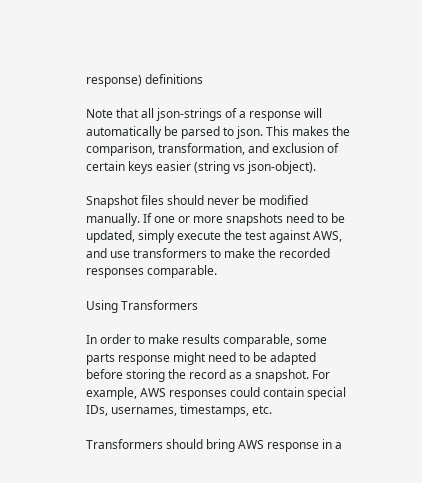response) definitions

Note that all json-strings of a response will automatically be parsed to json. This makes the comparison, transformation, and exclusion of certain keys easier (string vs json-object).

Snapshot files should never be modified manually. If one or more snapshots need to be updated, simply execute the test against AWS, and use transformers to make the recorded responses comparable.

Using Transformers

In order to make results comparable, some parts response might need to be adapted before storing the record as a snapshot. For example, AWS responses could contain special IDs, usernames, timestamps, etc.

Transformers should bring AWS response in a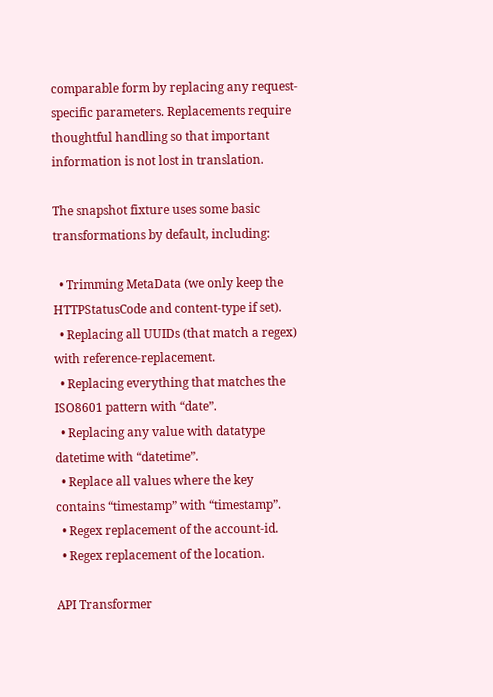comparable form by replacing any request-specific parameters. Replacements require thoughtful handling so that important information is not lost in translation.

The snapshot fixture uses some basic transformations by default, including:

  • Trimming MetaData (we only keep the HTTPStatusCode and content-type if set).
  • Replacing all UUIDs (that match a regex) with reference-replacement.
  • Replacing everything that matches the ISO8601 pattern with “date”.
  • Replacing any value with datatype datetime with “datetime”.
  • Replace all values where the key contains “timestamp” with “timestamp”.
  • Regex replacement of the account-id.
  • Regex replacement of the location.

API Transformer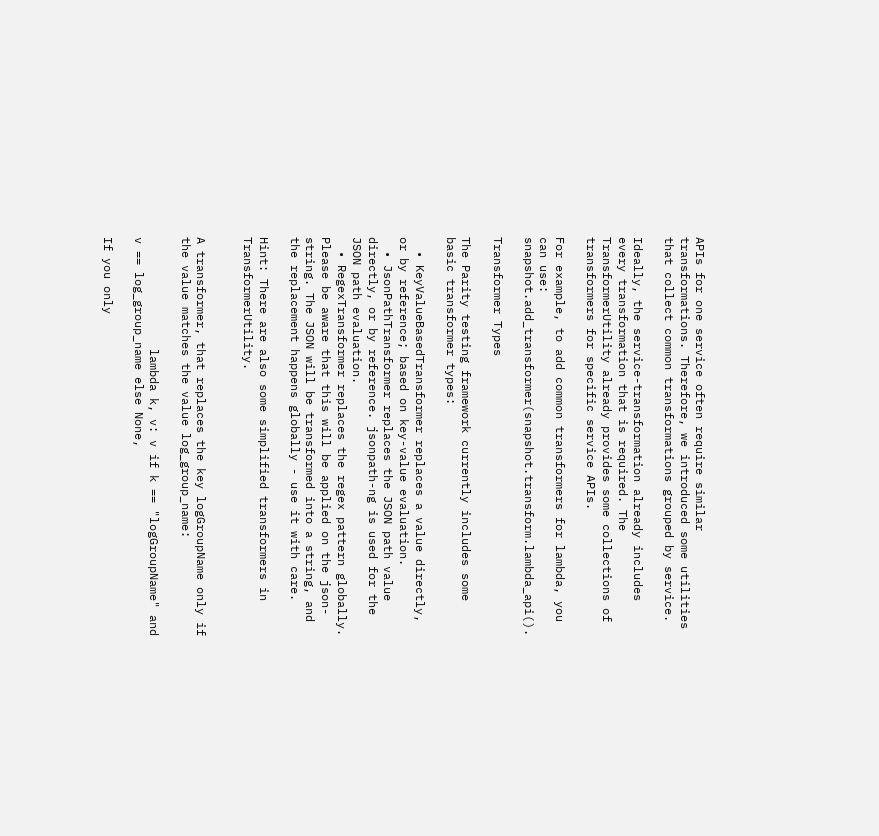APIs for one service often require similar transformations. Therefore, we introduced some utilities that collect common transformations grouped by service.

Ideally, the service-transformation already includes every transformation that is required. The TransformerUtility already provides some collections of transformers for specific service APIs.

For example, to add common transformers for lambda, you can use: snapshot.add_transformer(snapshot.transform.lambda_api().

Transformer Types

The Parity testing framework currently includes some basic transformer types:

  • KeyValueBasedTransformer replaces a value directly, or by reference; based on key-value evaluation.
  • JsonPathTransformer replaces the JSON path value directly, or by reference. jsonpath-ng is used for the JSON path evaluation.
  • RegexTransformer replaces the regex pattern globally. Please be aware that this will be applied on the json-string. The JSON will be transformed into a string, and the replacement happens globally - use it with care.

Hint: There are also some simplified transformers in TransformerUtility.


A transformer, that replaces the key logGroupName only if the value matches the value log_group_name:

                lambda k, v: v if k == "logGroupName" and v == log_group_name else None,

If you only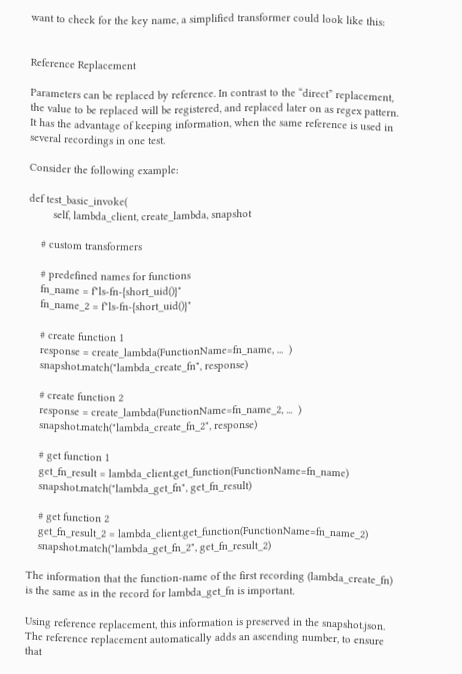want to check for the key name, a simplified transformer could look like this:


Reference Replacement

Parameters can be replaced by reference. In contrast to the “direct” replacement, the value to be replaced will be registered, and replaced later on as regex pattern. It has the advantage of keeping information, when the same reference is used in several recordings in one test.

Consider the following example:

def test_basic_invoke(
        self, lambda_client, create_lambda, snapshot

    # custom transformers

    # predefined names for functions
    fn_name = f"ls-fn-{short_uid()}"
    fn_name_2 = f"ls-fn-{short_uid()}"

    # create function 1
    response = create_lambda(FunctionName=fn_name, ...  )
    snapshot.match("lambda_create_fn", response)

    # create function 2
    response = create_lambda(FunctionName=fn_name_2, ...  )
    snapshot.match("lambda_create_fn_2", response)

    # get function 1
    get_fn_result = lambda_client.get_function(FunctionName=fn_name)
    snapshot.match("lambda_get_fn", get_fn_result)

    # get function 2
    get_fn_result_2 = lambda_client.get_function(FunctionName=fn_name_2)
    snapshot.match("lambda_get_fn_2", get_fn_result_2)

The information that the function-name of the first recording (lambda_create_fn) is the same as in the record for lambda_get_fn is important.

Using reference replacement, this information is preserved in the snapshot.json. The reference replacement automatically adds an ascending number, to ensure that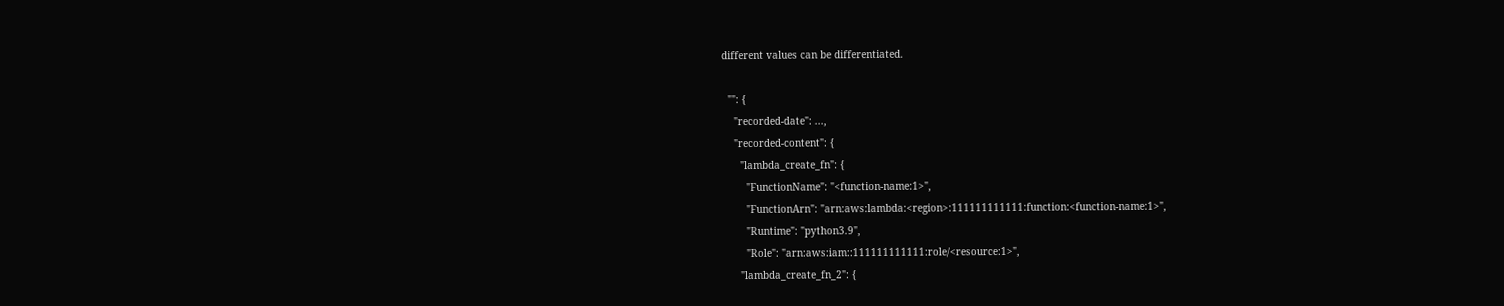different values can be differentiated.

  "": {
    "recorded-date": ...,
    "recorded-content": {
      "lambda_create_fn": {
        "FunctionName": "<function-name:1>",
        "FunctionArn": "arn:aws:lambda:<region>:111111111111:function:<function-name:1>",
        "Runtime": "python3.9",
        "Role": "arn:aws:iam::111111111111:role/<resource:1>",
      "lambda_create_fn_2": {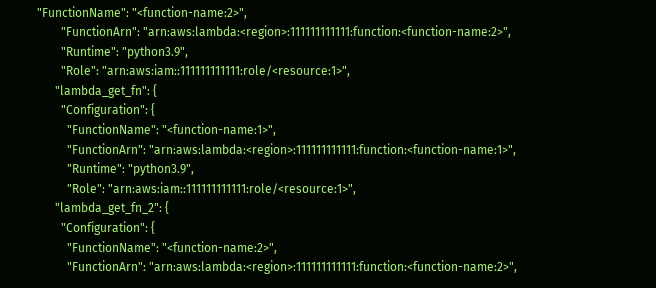"FunctionName": "<function-name:2>",
        "FunctionArn": "arn:aws:lambda:<region>:111111111111:function:<function-name:2>",
        "Runtime": "python3.9",
        "Role": "arn:aws:iam::111111111111:role/<resource:1>",
      "lambda_get_fn": {
        "Configuration": {
          "FunctionName": "<function-name:1>",
          "FunctionArn": "arn:aws:lambda:<region>:111111111111:function:<function-name:1>",
          "Runtime": "python3.9",
          "Role": "arn:aws:iam::111111111111:role/<resource:1>",
      "lambda_get_fn_2": {
        "Configuration": {
          "FunctionName": "<function-name:2>",
          "FunctionArn": "arn:aws:lambda:<region>:111111111111:function:<function-name:2>",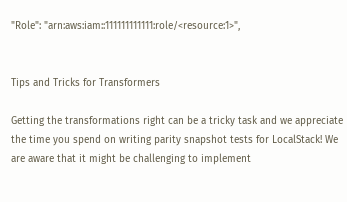"Role": "arn:aws:iam::111111111111:role/<resource:1>",


Tips and Tricks for Transformers

Getting the transformations right can be a tricky task and we appreciate the time you spend on writing parity snapshot tests for LocalStack! We are aware that it might be challenging to implement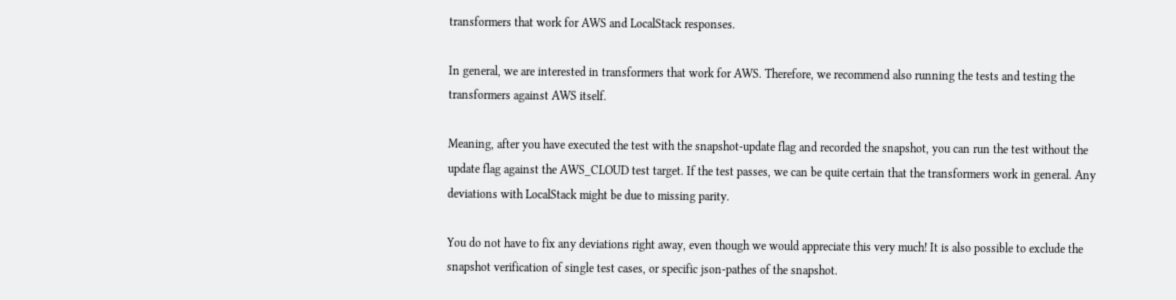transformers that work for AWS and LocalStack responses.

In general, we are interested in transformers that work for AWS. Therefore, we recommend also running the tests and testing the transformers against AWS itself.

Meaning, after you have executed the test with the snapshot-update flag and recorded the snapshot, you can run the test without the update flag against the AWS_CLOUD test target. If the test passes, we can be quite certain that the transformers work in general. Any deviations with LocalStack might be due to missing parity.

You do not have to fix any deviations right away, even though we would appreciate this very much! It is also possible to exclude the snapshot verification of single test cases, or specific json-pathes of the snapshot.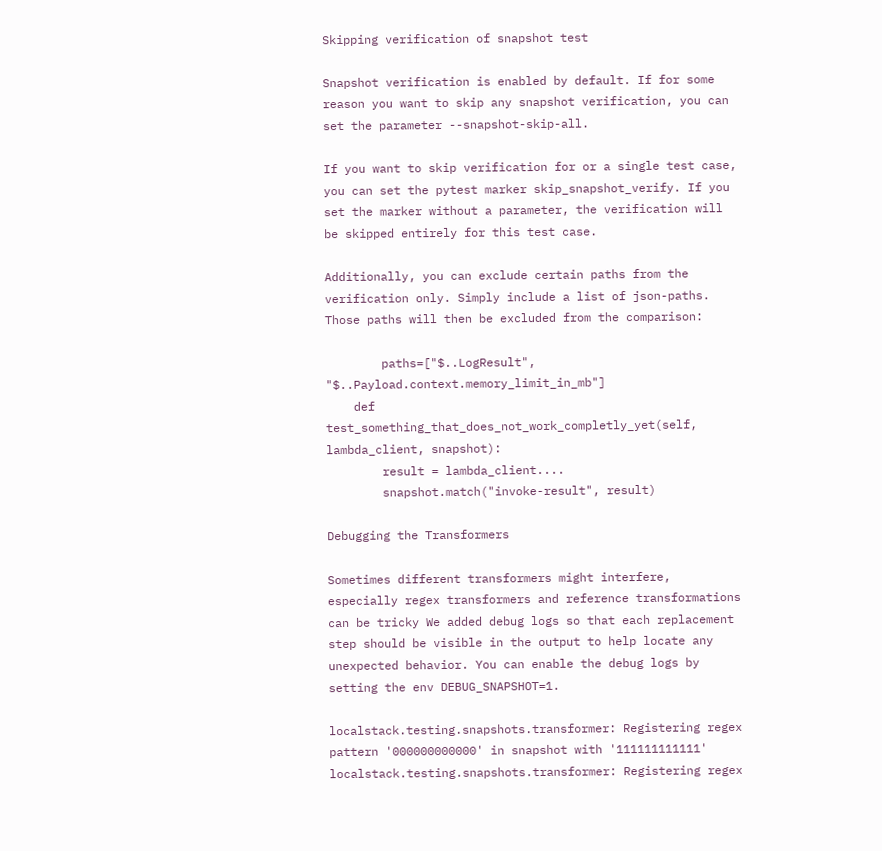Skipping verification of snapshot test

Snapshot verification is enabled by default. If for some reason you want to skip any snapshot verification, you can set the parameter --snapshot-skip-all.

If you want to skip verification for or a single test case, you can set the pytest marker skip_snapshot_verify. If you set the marker without a parameter, the verification will be skipped entirely for this test case.

Additionally, you can exclude certain paths from the verification only. Simply include a list of json-paths. Those paths will then be excluded from the comparison:

        paths=["$..LogResult", "$..Payload.context.memory_limit_in_mb"]
    def test_something_that_does_not_work_completly_yet(self, lambda_client, snapshot):
        result = lambda_client....
        snapshot.match("invoke-result", result)

Debugging the Transformers

Sometimes different transformers might interfere, especially regex transformers and reference transformations can be tricky We added debug logs so that each replacement step should be visible in the output to help locate any unexpected behavior. You can enable the debug logs by setting the env DEBUG_SNAPSHOT=1.

localstack.testing.snapshots.transformer: Registering regex pattern '000000000000' in snapshot with '111111111111'
localstack.testing.snapshots.transformer: Registering regex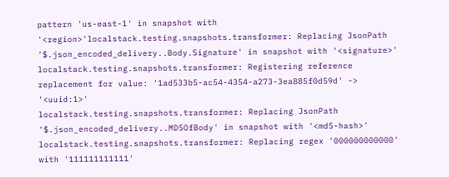pattern 'us-east-1' in snapshot with '<region>'localstack.testing.snapshots.transformer: Replacing JsonPath '$.json_encoded_delivery..Body.Signature' in snapshot with '<signature>'
localstack.testing.snapshots.transformer: Registering reference replacement for value: '1ad533b5-ac54-4354-a273-3ea885f0d59d' -> '<uuid:1>'
localstack.testing.snapshots.transformer: Replacing JsonPath '$.json_encoded_delivery..MD5OfBody' in snapshot with '<md5-hash>'
localstack.testing.snapshots.transformer: Replacing regex '000000000000' with '111111111111'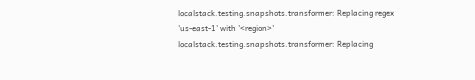localstack.testing.snapshots.transformer: Replacing regex 'us-east-1' with '<region>'
localstack.testing.snapshots.transformer: Replacing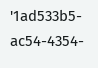'1ad533b5-ac54-4354-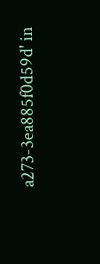a273-3ea885f0d59d' in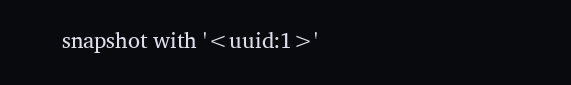snapshot with '<uuid:1>'